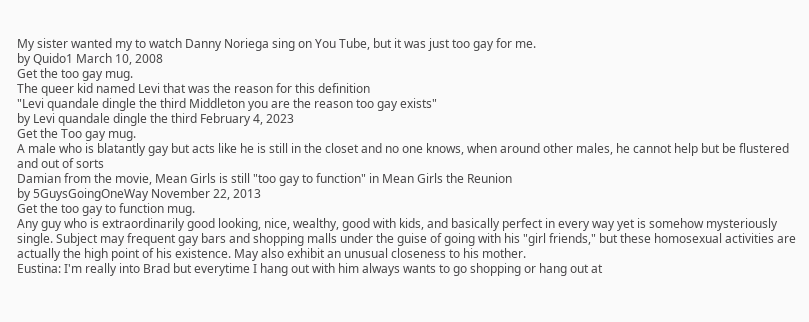My sister wanted my to watch Danny Noriega sing on You Tube, but it was just too gay for me.
by Quido1 March 10, 2008
Get the too gay mug.
The queer kid named Levi that was the reason for this definition
"Levi quandale dingle the third Middleton you are the reason too gay exists"
by Levi quandale dingle the third February 4, 2023
Get the Too gay mug.
A male who is blatantly gay but acts like he is still in the closet and no one knows, when around other males, he cannot help but be flustered and out of sorts
Damian from the movie, Mean Girls is still "too gay to function" in Mean Girls the Reunion
by 5GuysGoingOneWay November 22, 2013
Get the too gay to function mug.
Any guy who is extraordinarily good looking, nice, wealthy, good with kids, and basically perfect in every way yet is somehow mysteriously single. Subject may frequent gay bars and shopping malls under the guise of going with his "girl friends," but these homosexual activities are actually the high point of his existence. May also exhibit an unusual closeness to his mother.
Eustina: I'm really into Brad but everytime I hang out with him always wants to go shopping or hang out at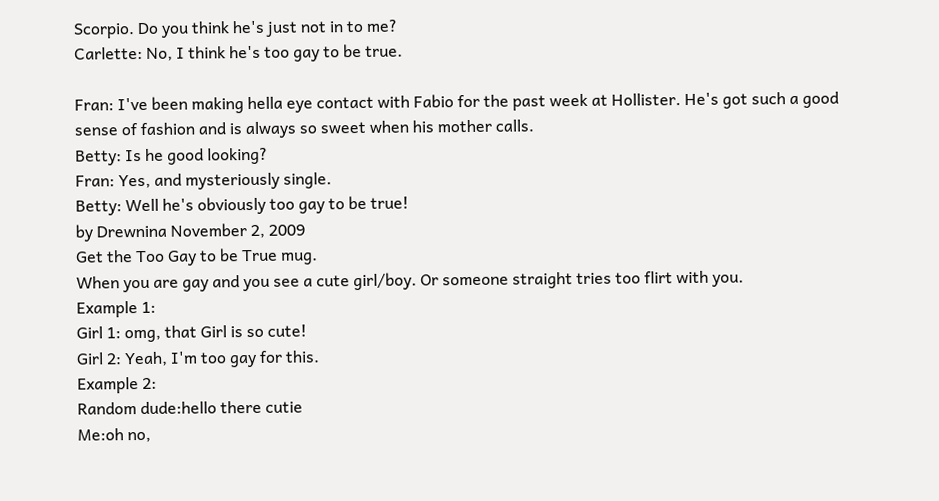Scorpio. Do you think he's just not in to me?
Carlette: No, I think he's too gay to be true.

Fran: I've been making hella eye contact with Fabio for the past week at Hollister. He's got such a good sense of fashion and is always so sweet when his mother calls.
Betty: Is he good looking?
Fran: Yes, and mysteriously single.
Betty: Well he's obviously too gay to be true!
by Drewnina November 2, 2009
Get the Too Gay to be True mug.
When you are gay and you see a cute girl/boy. Or someone straight tries too flirt with you.
Example 1:
Girl 1: omg, that Girl is so cute!
Girl 2: Yeah, I'm too gay for this.
Example 2:
Random dude:hello there cutie
Me:oh no,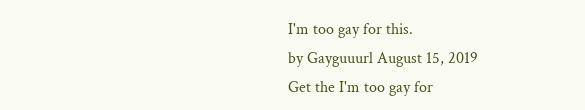I'm too gay for this.
by Gayguuurl August 15, 2019
Get the I'm too gay for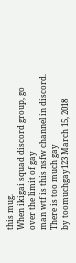this mug.
When ikigai squad discord group, go over the limit of gay
man wtf is this nsfw channel in discord. There is too much gay
by toomuchgay123 March 15, 2018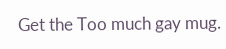Get the Too much gay mug.